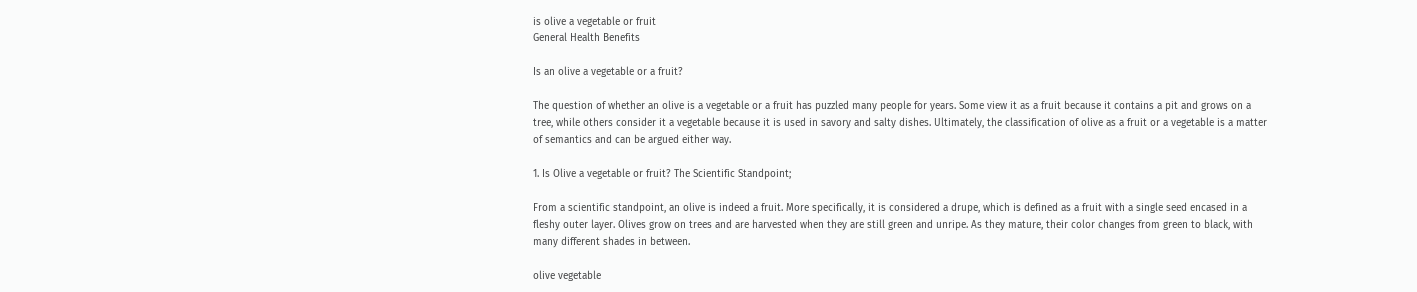is olive a vegetable or fruit
General Health Benefits

Is an olive a vegetable or a fruit?

The question of whether an olive is a vegetable or a fruit has puzzled many people for years. Some view it as a fruit because it contains a pit and grows on a tree, while others consider it a vegetable because it is used in savory and salty dishes. Ultimately, the classification of olive as a fruit or a vegetable is a matter of semantics and can be argued either way.

1. Is Olive a vegetable or fruit? The Scientific Standpoint;

From a scientific standpoint, an olive is indeed a fruit. More specifically, it is considered a drupe, which is defined as a fruit with a single seed encased in a fleshy outer layer. Olives grow on trees and are harvested when they are still green and unripe. As they mature, their color changes from green to black, with many different shades in between.

olive vegetable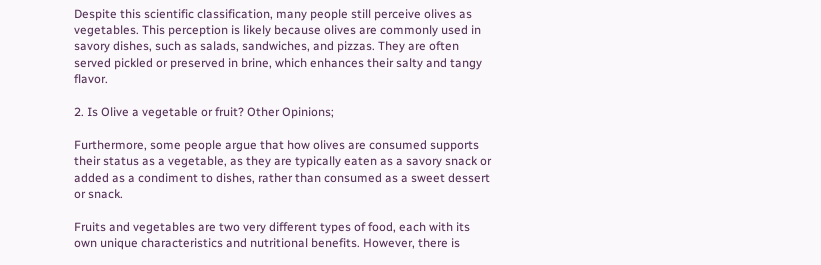Despite this scientific classification, many people still perceive olives as vegetables. This perception is likely because olives are commonly used in savory dishes, such as salads, sandwiches, and pizzas. They are often served pickled or preserved in brine, which enhances their salty and tangy flavor.

2. Is Olive a vegetable or fruit? Other Opinions;

Furthermore, some people argue that how olives are consumed supports their status as a vegetable, as they are typically eaten as a savory snack or added as a condiment to dishes, rather than consumed as a sweet dessert or snack.

Fruits and vegetables are two very different types of food, each with its own unique characteristics and nutritional benefits. However, there is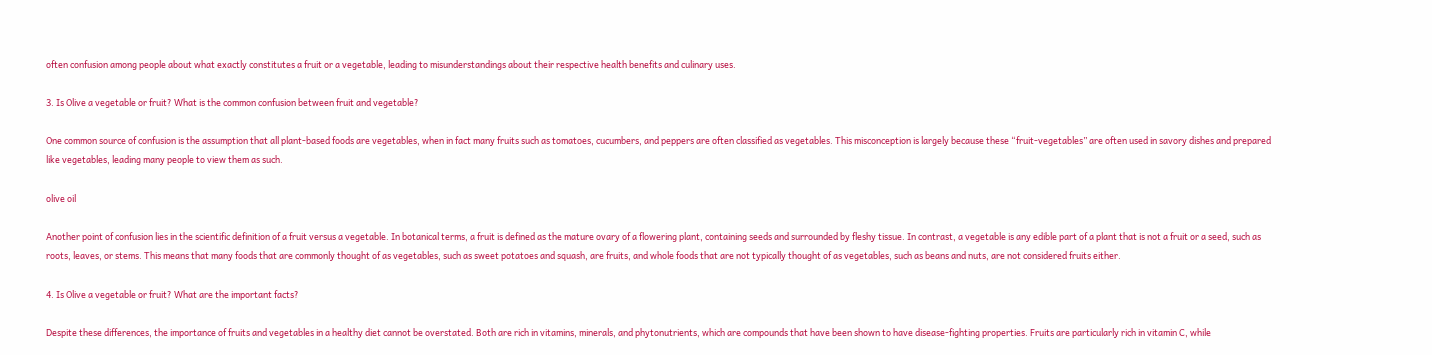often confusion among people about what exactly constitutes a fruit or a vegetable, leading to misunderstandings about their respective health benefits and culinary uses.

3. Is Olive a vegetable or fruit? What is the common confusion between fruit and vegetable?

One common source of confusion is the assumption that all plant-based foods are vegetables, when in fact many fruits such as tomatoes, cucumbers, and peppers are often classified as vegetables. This misconception is largely because these “fruit-vegetables” are often used in savory dishes and prepared like vegetables, leading many people to view them as such.

olive oil

Another point of confusion lies in the scientific definition of a fruit versus a vegetable. In botanical terms, a fruit is defined as the mature ovary of a flowering plant, containing seeds and surrounded by fleshy tissue. In contrast, a vegetable is any edible part of a plant that is not a fruit or a seed, such as roots, leaves, or stems. This means that many foods that are commonly thought of as vegetables, such as sweet potatoes and squash, are fruits, and whole foods that are not typically thought of as vegetables, such as beans and nuts, are not considered fruits either.

4. Is Olive a vegetable or fruit? What are the important facts?

Despite these differences, the importance of fruits and vegetables in a healthy diet cannot be overstated. Both are rich in vitamins, minerals, and phytonutrients, which are compounds that have been shown to have disease-fighting properties. Fruits are particularly rich in vitamin C, while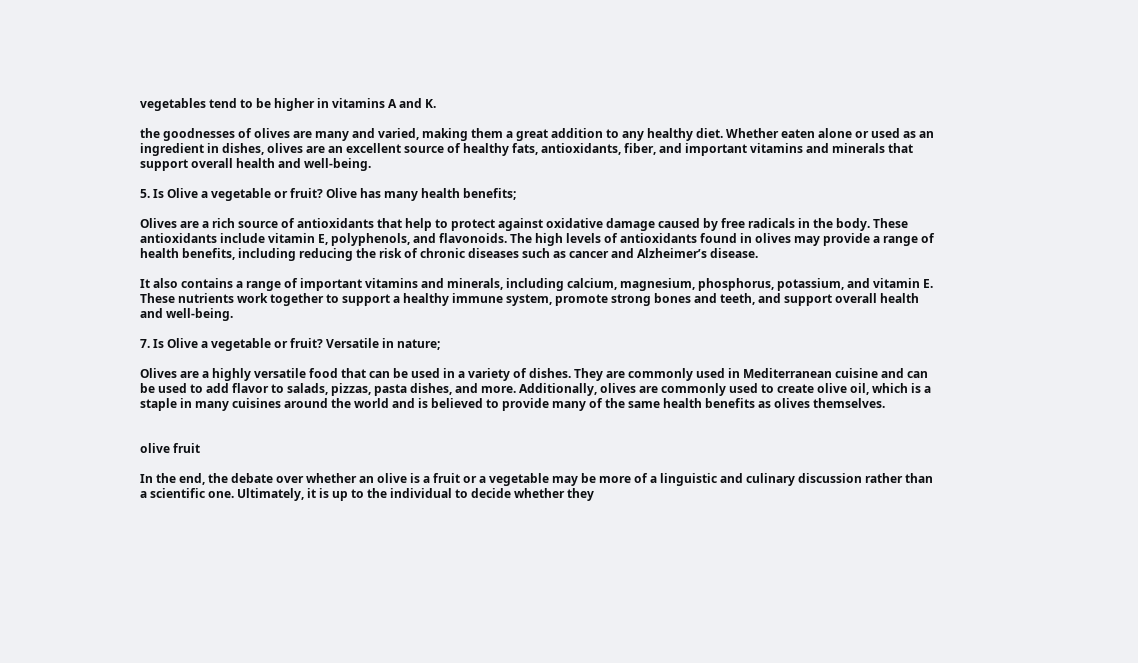vegetables tend to be higher in vitamins A and K.

the goodnesses of olives are many and varied, making them a great addition to any healthy diet. Whether eaten alone or used as an ingredient in dishes, olives are an excellent source of healthy fats, antioxidants, fiber, and important vitamins and minerals that support overall health and well-being.

5. Is Olive a vegetable or fruit? Olive has many health benefits;

Olives are a rich source of antioxidants that help to protect against oxidative damage caused by free radicals in the body. These antioxidants include vitamin E, polyphenols, and flavonoids. The high levels of antioxidants found in olives may provide a range of health benefits, including reducing the risk of chronic diseases such as cancer and Alzheimer’s disease.

It also contains a range of important vitamins and minerals, including calcium, magnesium, phosphorus, potassium, and vitamin E. These nutrients work together to support a healthy immune system, promote strong bones and teeth, and support overall health and well-being.

7. Is Olive a vegetable or fruit? Versatile in nature;

Olives are a highly versatile food that can be used in a variety of dishes. They are commonly used in Mediterranean cuisine and can be used to add flavor to salads, pizzas, pasta dishes, and more. Additionally, olives are commonly used to create olive oil, which is a staple in many cuisines around the world and is believed to provide many of the same health benefits as olives themselves.


olive fruit

In the end, the debate over whether an olive is a fruit or a vegetable may be more of a linguistic and culinary discussion rather than a scientific one. Ultimately, it is up to the individual to decide whether they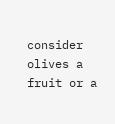consider olives a fruit or a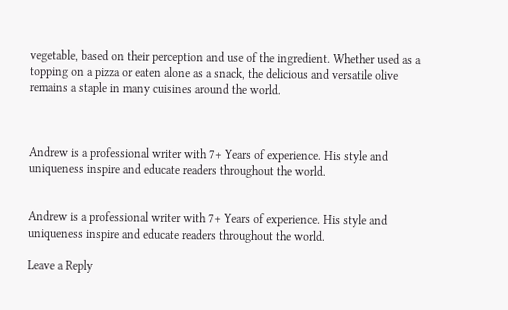vegetable, based on their perception and use of the ingredient. Whether used as a topping on a pizza or eaten alone as a snack, the delicious and versatile olive remains a staple in many cuisines around the world.



Andrew is a professional writer with 7+ Years of experience. His style and uniqueness inspire and educate readers throughout the world.


Andrew is a professional writer with 7+ Years of experience. His style and uniqueness inspire and educate readers throughout the world.

Leave a Reply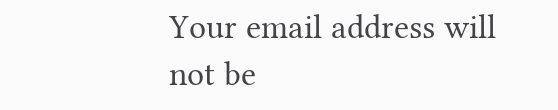Your email address will not be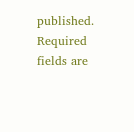published. Required fields are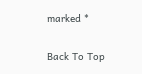marked *

Back To Top